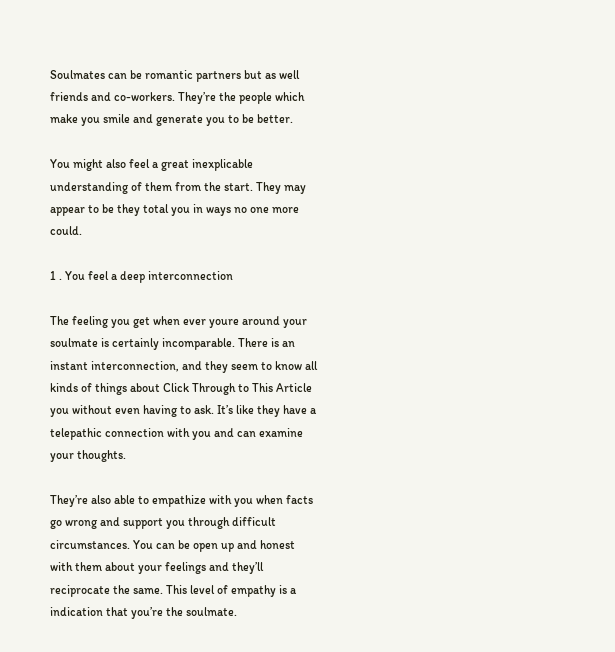Soulmates can be romantic partners but as well friends and co-workers. They’re the people which make you smile and generate you to be better.

You might also feel a great inexplicable understanding of them from the start. They may appear to be they total you in ways no one more could.

1 . You feel a deep interconnection

The feeling you get when ever youre around your soulmate is certainly incomparable. There is an instant interconnection, and they seem to know all kinds of things about Click Through to This Article you without even having to ask. It’s like they have a telepathic connection with you and can examine your thoughts.

They’re also able to empathize with you when facts go wrong and support you through difficult circumstances. You can be open up and honest with them about your feelings and they’ll reciprocate the same. This level of empathy is a indication that you’re the soulmate.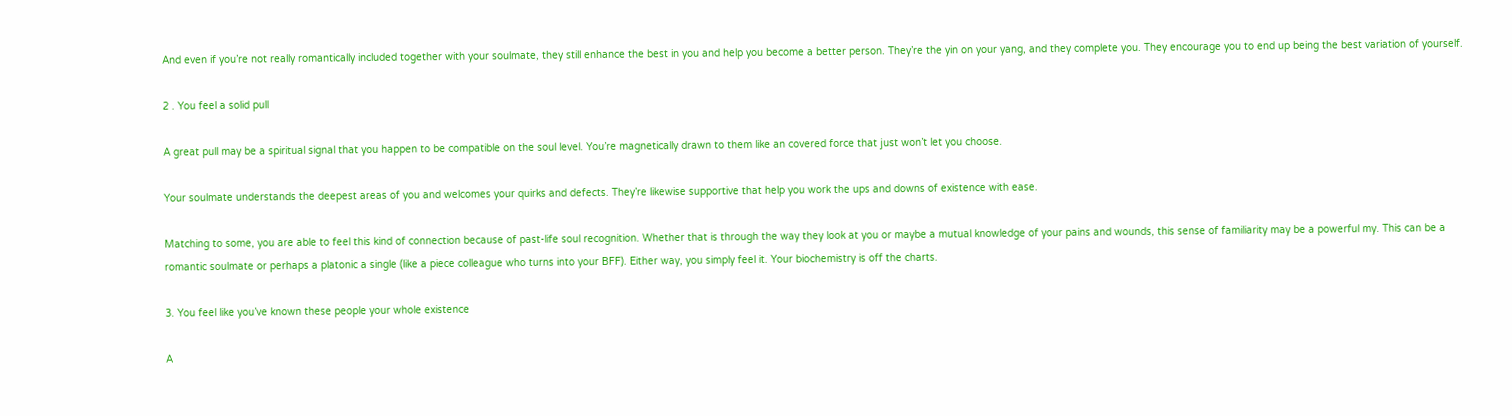And even if you’re not really romantically included together with your soulmate, they still enhance the best in you and help you become a better person. They’re the yin on your yang, and they complete you. They encourage you to end up being the best variation of yourself.

2 . You feel a solid pull

A great pull may be a spiritual signal that you happen to be compatible on the soul level. You’re magnetically drawn to them like an covered force that just won’t let you choose.

Your soulmate understands the deepest areas of you and welcomes your quirks and defects. They’re likewise supportive that help you work the ups and downs of existence with ease.

Matching to some, you are able to feel this kind of connection because of past-life soul recognition. Whether that is through the way they look at you or maybe a mutual knowledge of your pains and wounds, this sense of familiarity may be a powerful my. This can be a romantic soulmate or perhaps a platonic a single (like a piece colleague who turns into your BFF). Either way, you simply feel it. Your biochemistry is off the charts.

3. You feel like you’ve known these people your whole existence

A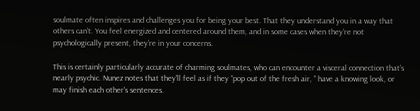soulmate often inspires and challenges you for being your best. That they understand you in a way that others can’t. You feel energized and centered around them, and in some cases when they’re not psychologically present, they’re in your concerns.

This is certainly particularly accurate of charming soulmates, who can encounter a visceral connection that’s nearly psychic. Nunez notes that they’ll feel as if they “pop out of the fresh air, ” have a knowing look, or may finish each other’s sentences.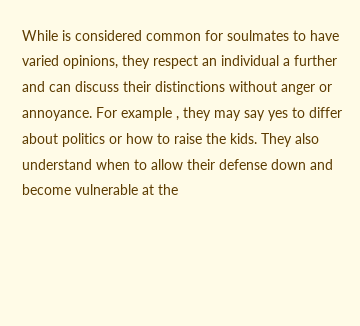While is considered common for soulmates to have varied opinions, they respect an individual a further and can discuss their distinctions without anger or annoyance. For example , they may say yes to differ about politics or how to raise the kids. They also understand when to allow their defense down and become vulnerable at the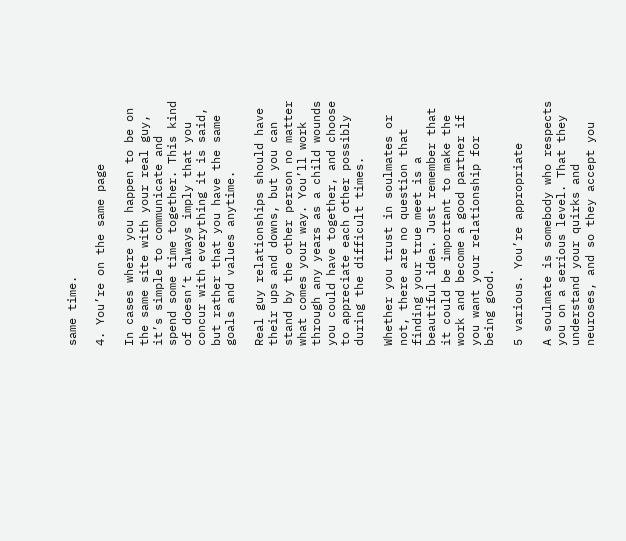same time.

4. You’re on the same page

In cases where you happen to be on the same site with your real guy, it’s simple to communicate and spend some time together. This kind of doesn’t always imply that you concur with everything it is said, but rather that you have the same goals and values anytime.

Real guy relationships should have their ups and downs, but you can stand by the other person no matter what comes your way. You’ll work through any years as a child wounds you could have together, and choose to appreciate each other possibly during the difficult times.

Whether you trust in soulmates or not, there are no question that finding your true meet is a beautiful idea. Just remember that it could be important to make the work and become a good partner if you want your relationship for being good.

5 various. You’re appropriate

A soulmate is somebody who respects you on a serious level. That they understand your quirks and neuroses, and so they accept you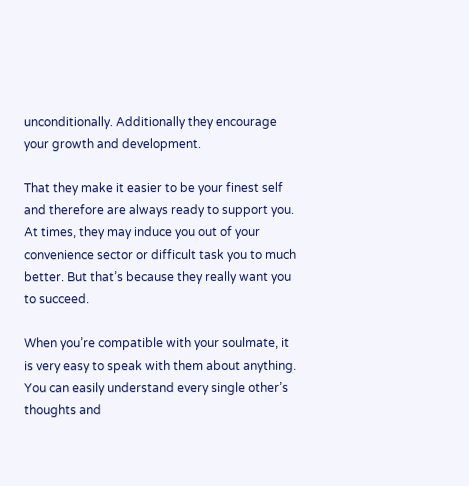unconditionally. Additionally they encourage your growth and development.

That they make it easier to be your finest self and therefore are always ready to support you. At times, they may induce you out of your convenience sector or difficult task you to much better. But that’s because they really want you to succeed.

When you’re compatible with your soulmate, it is very easy to speak with them about anything. You can easily understand every single other’s thoughts and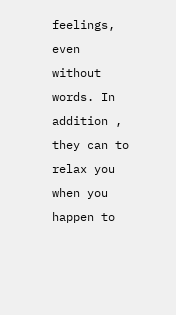feelings, even without words. In addition , they can to relax you when you happen to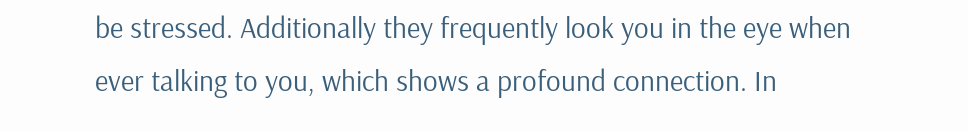be stressed. Additionally they frequently look you in the eye when ever talking to you, which shows a profound connection. In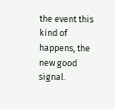the event this kind of happens, the new good signal.